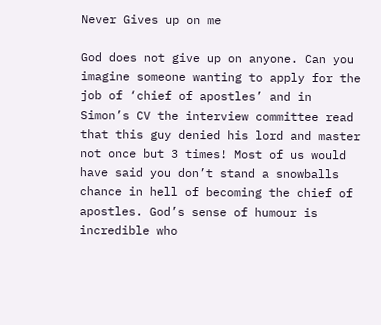Never Gives up on me

God does not give up on anyone. Can you imagine someone wanting to apply for the job of ‘chief of apostles’ and in Simon’s CV the interview committee read that this guy denied his lord and master not once but 3 times! Most of us would have said you don’t stand a snowballs chance in hell of becoming the chief of apostles. God’s sense of humour is incredible who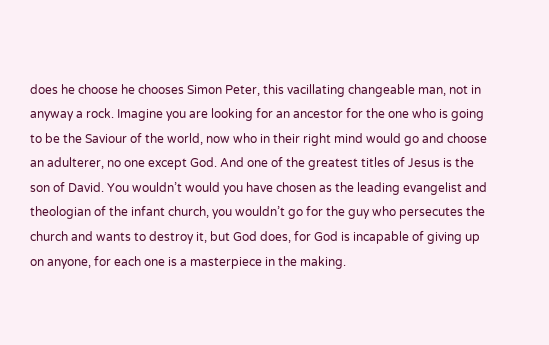does he choose he chooses Simon Peter, this vacillating changeable man, not in anyway a rock. Imagine you are looking for an ancestor for the one who is going to be the Saviour of the world, now who in their right mind would go and choose an adulterer, no one except God. And one of the greatest titles of Jesus is the son of David. You wouldn’t would you have chosen as the leading evangelist and theologian of the infant church, you wouldn’t go for the guy who persecutes the church and wants to destroy it, but God does, for God is incapable of giving up on anyone, for each one is a masterpiece in the making.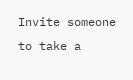Invite someone to take a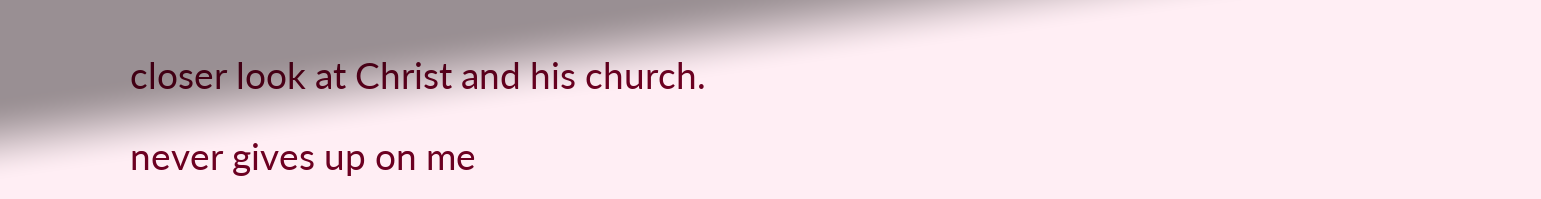closer look at Christ and his church.

never gives up on me